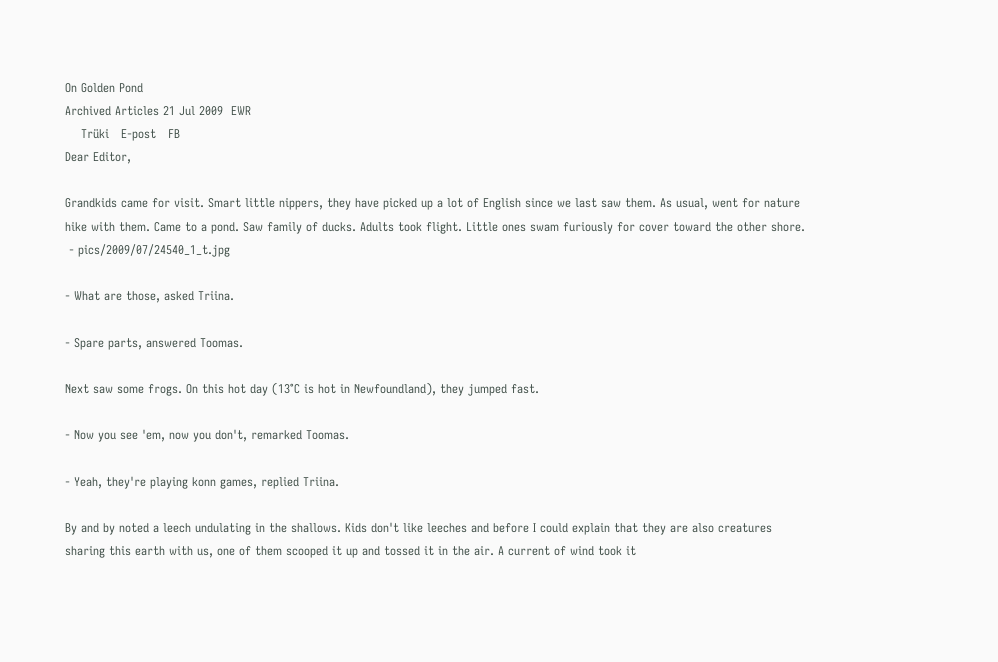On Golden Pond
Archived Articles 21 Jul 2009  EWR
    Trüki   E-post   FB
Dear Editor,

Grandkids came for visit. Smart little nippers, they have picked up a lot of English since we last saw them. As usual, went for nature hike with them. Came to a pond. Saw family of ducks. Adults took flight. Little ones swam furiously for cover toward the other shore.
 - pics/2009/07/24540_1_t.jpg

- What are those, asked Triina.

- Spare parts, answered Toomas.

Next saw some frogs. On this hot day (13°C is hot in Newfoundland), they jumped fast.

- Now you see 'em, now you don't, remarked Toomas.

- Yeah, they're playing konn games, replied Triina.

By and by noted a leech undulating in the shallows. Kids don't like leeches and before I could explain that they are also creatures sharing this earth with us, one of them scooped it up and tossed it in the air. A current of wind took it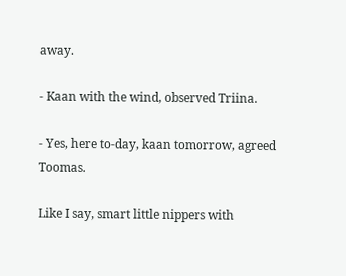away.

- Kaan with the wind, observed Triina.

- Yes, here to-day, kaan tomorrow, agreed Toomas.

Like I say, smart little nippers with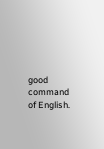good command of English.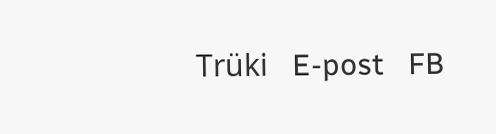Trüki   E-post   FB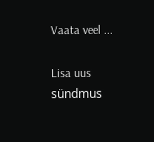Vaata veel ...

Lisa uus sündmus